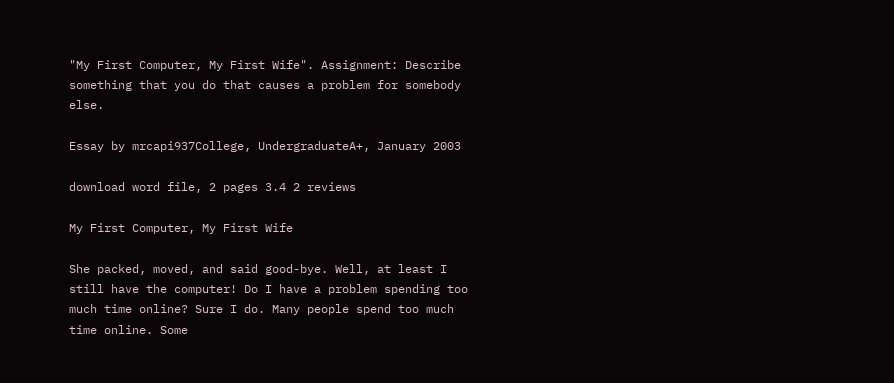"My First Computer, My First Wife". Assignment: Describe something that you do that causes a problem for somebody else.

Essay by mrcapi937College, UndergraduateA+, January 2003

download word file, 2 pages 3.4 2 reviews

My First Computer, My First Wife

She packed, moved, and said good-bye. Well, at least I still have the computer! Do I have a problem spending too much time online? Sure I do. Many people spend too much time online. Some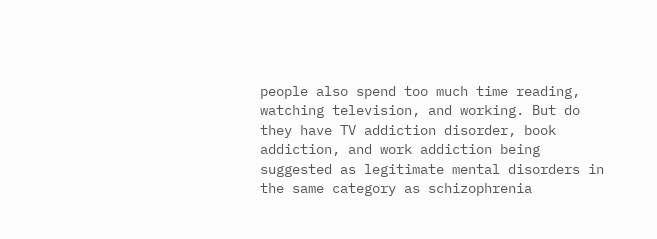people also spend too much time reading, watching television, and working. But do they have TV addiction disorder, book addiction, and work addiction being suggested as legitimate mental disorders in the same category as schizophrenia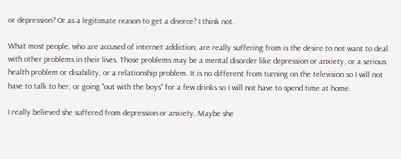or depression? Or as a legitimate reason to get a divorce? I think not.

What most people, who are accused of internet addiction, are really suffering from is the desire to not want to deal with other problems in their lives. Those problems may be a mental disorder like depression or anxiety, or a serious health problem or disability, or a relationship problem. It is no different from turning on the television so I will not have to talk to her, or going "out with the boys" for a few drinks so I will not have to spend time at home.

I really believed she suffered from depression or anxiety. Maybe she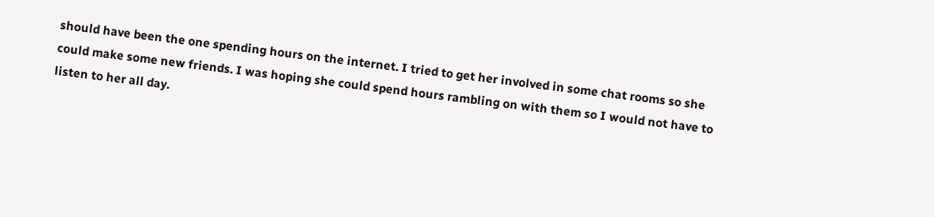should have been the one spending hours on the internet. I tried to get her involved in some chat rooms so she could make some new friends. I was hoping she could spend hours rambling on with them so I would not have to listen to her all day.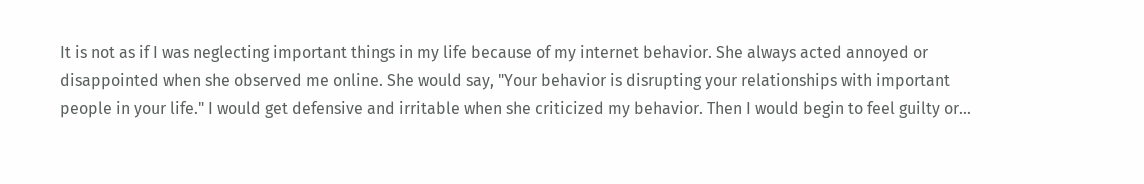It is not as if I was neglecting important things in my life because of my internet behavior. She always acted annoyed or disappointed when she observed me online. She would say, "Your behavior is disrupting your relationships with important people in your life." I would get defensive and irritable when she criticized my behavior. Then I would begin to feel guilty or...